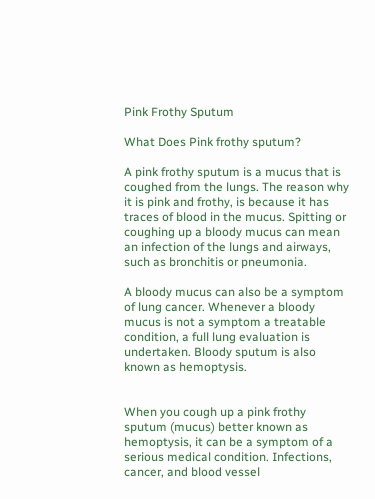Pink Frothy Sputum

What Does Pink frothy sputum?

A pink frothy sputum is a mucus that is coughed from the lungs. The reason why it is pink and frothy, is because it has traces of blood in the mucus. Spitting or coughing up a bloody mucus can mean an infection of the lungs and airways, such as bronchitis or pneumonia.

A bloody mucus can also be a symptom of lung cancer. Whenever a bloody mucus is not a symptom a treatable condition, a full lung evaluation is undertaken. Bloody sputum is also known as hemoptysis.


When you cough up a pink frothy sputum (mucus) better known as hemoptysis, it can be a symptom of a serious medical condition. Infections, cancer, and blood vessel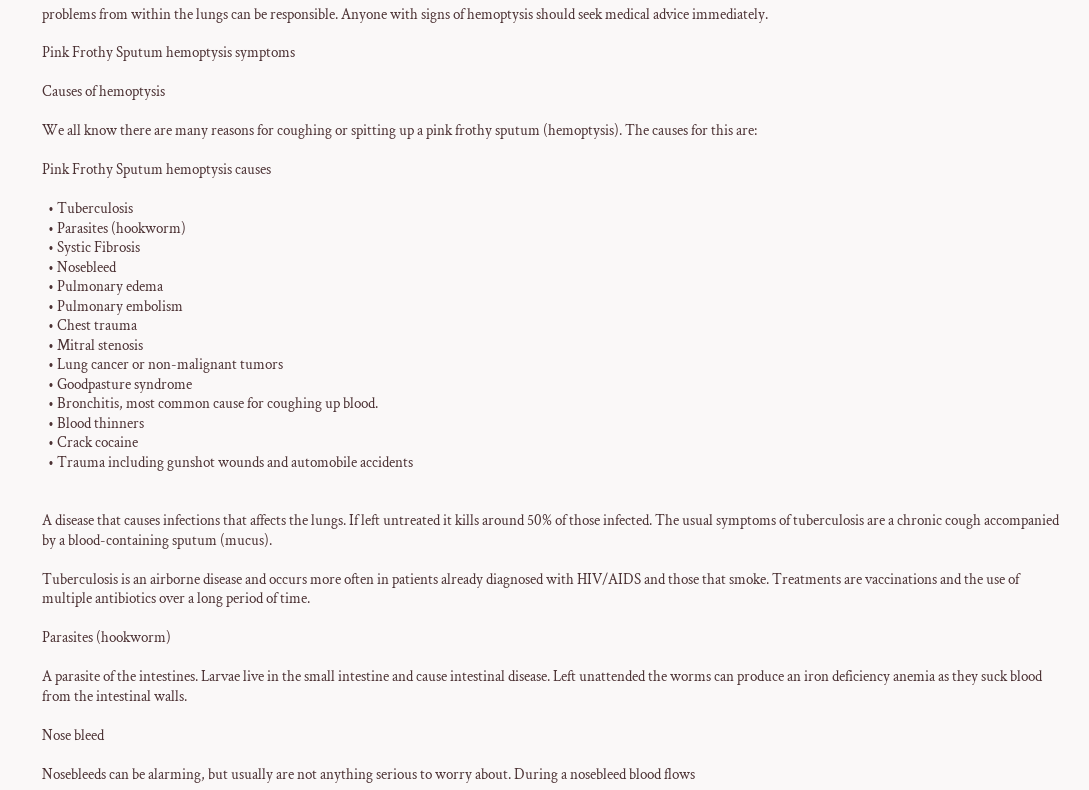problems from within the lungs can be responsible. Anyone with signs of hemoptysis should seek medical advice immediately.

Pink Frothy Sputum hemoptysis symptoms

Causes of hemoptysis

We all know there are many reasons for coughing or spitting up a pink frothy sputum (hemoptysis). The causes for this are:

Pink Frothy Sputum hemoptysis causes

  • Tuberculosis
  • Parasites (hookworm)
  • Systic Fibrosis
  • Nosebleed
  • Pulmonary edema
  • Pulmonary embolism
  • Chest trauma
  • Mitral stenosis
  • Lung cancer or non-malignant tumors
  • Goodpasture syndrome
  • Bronchitis, most common cause for coughing up blood.
  • Blood thinners
  • Crack cocaine
  • Trauma including gunshot wounds and automobile accidents


A disease that causes infections that affects the lungs. If left untreated it kills around 50% of those infected. The usual symptoms of tuberculosis are a chronic cough accompanied by a blood-containing sputum (mucus).

Tuberculosis is an airborne disease and occurs more often in patients already diagnosed with HIV/AIDS and those that smoke. Treatments are vaccinations and the use of multiple antibiotics over a long period of time.

Parasites (hookworm)

A parasite of the intestines. Larvae live in the small intestine and cause intestinal disease. Left unattended the worms can produce an iron deficiency anemia as they suck blood from the intestinal walls.

Nose bleed

Nosebleeds can be alarming, but usually are not anything serious to worry about. During a nosebleed blood flows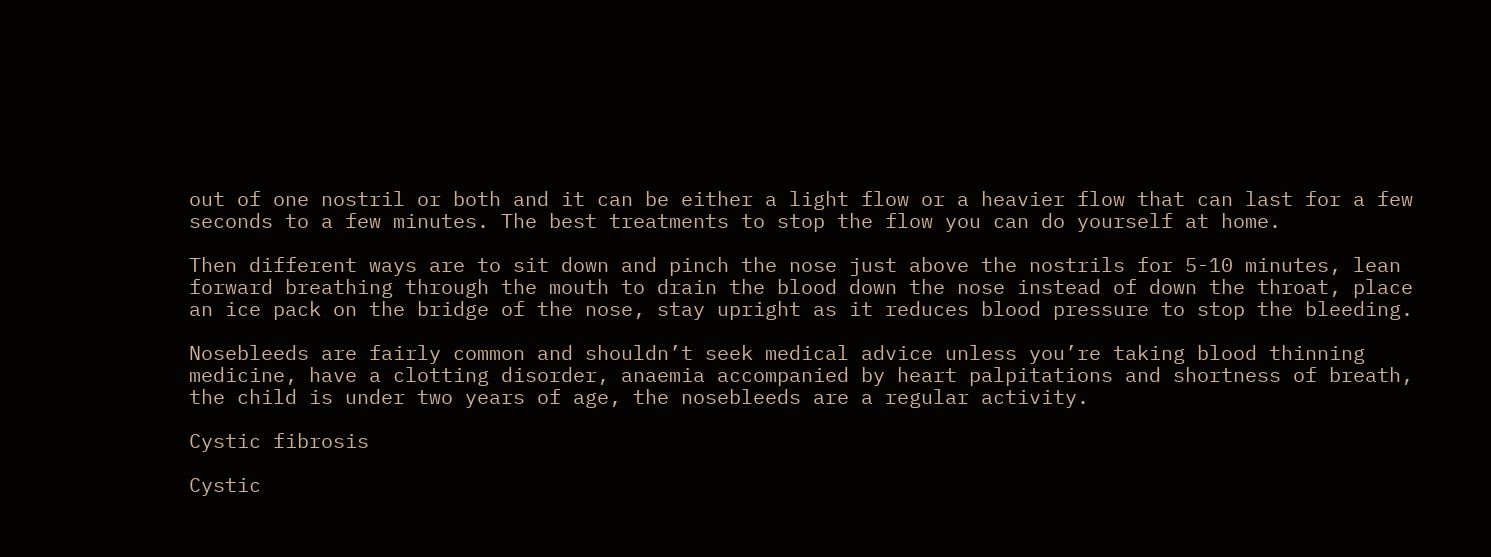out of one nostril or both and it can be either a light flow or a heavier flow that can last for a few seconds to a few minutes. The best treatments to stop the flow you can do yourself at home.

Then different ways are to sit down and pinch the nose just above the nostrils for 5-10 minutes, lean forward breathing through the mouth to drain the blood down the nose instead of down the throat, place an ice pack on the bridge of the nose, stay upright as it reduces blood pressure to stop the bleeding.

Nosebleeds are fairly common and shouldn’t seek medical advice unless you’re taking blood thinning medicine, have a clotting disorder, anaemia accompanied by heart palpitations and shortness of breath, the child is under two years of age, the nosebleeds are a regular activity.

Cystic fibrosis

Cystic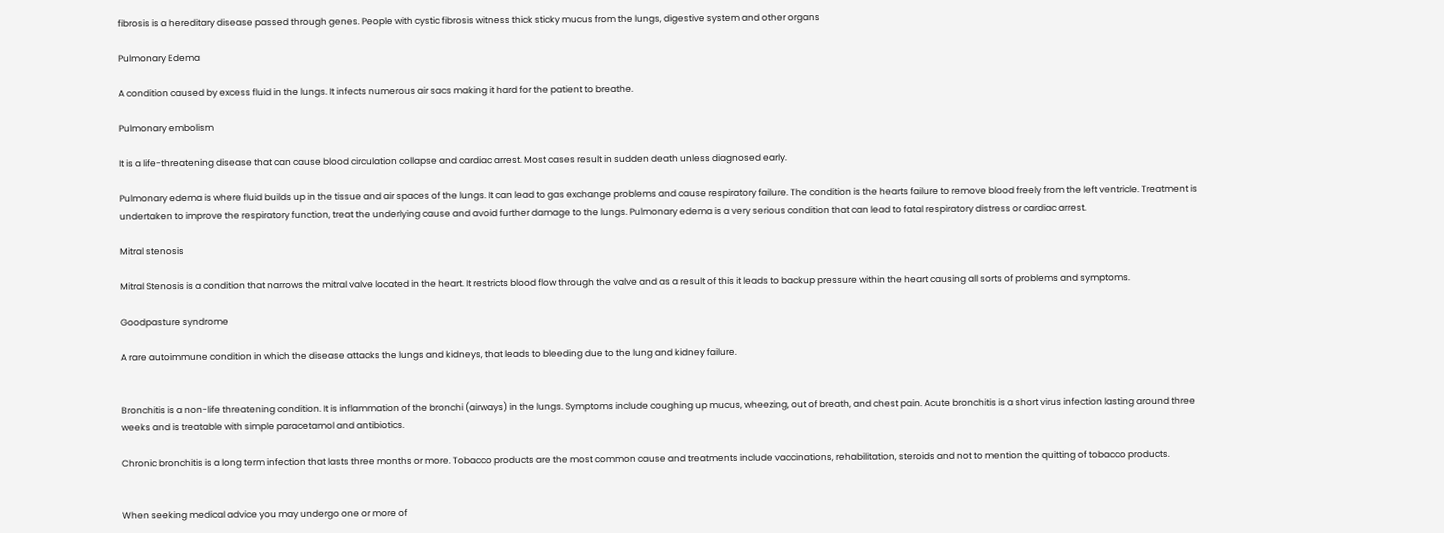fibrosis is a hereditary disease passed through genes. People with cystic fibrosis witness thick sticky mucus from the lungs, digestive system and other organs

Pulmonary Edema

A condition caused by excess fluid in the lungs. It infects numerous air sacs making it hard for the patient to breathe.

Pulmonary embolism

It is a life-threatening disease that can cause blood circulation collapse and cardiac arrest. Most cases result in sudden death unless diagnosed early.

Pulmonary edema is where fluid builds up in the tissue and air spaces of the lungs. It can lead to gas exchange problems and cause respiratory failure. The condition is the hearts failure to remove blood freely from the left ventricle. Treatment is undertaken to improve the respiratory function, treat the underlying cause and avoid further damage to the lungs. Pulmonary edema is a very serious condition that can lead to fatal respiratory distress or cardiac arrest.

Mitral stenosis

Mitral Stenosis is a condition that narrows the mitral valve located in the heart. It restricts blood flow through the valve and as a result of this it leads to backup pressure within the heart causing all sorts of problems and symptoms.

Goodpasture syndrome

A rare autoimmune condition in which the disease attacks the lungs and kidneys, that leads to bleeding due to the lung and kidney failure.


Bronchitis is a non-life threatening condition. It is inflammation of the bronchi (airways) in the lungs. Symptoms include coughing up mucus, wheezing, out of breath, and chest pain. Acute bronchitis is a short virus infection lasting around three weeks and is treatable with simple paracetamol and antibiotics.

Chronic bronchitis is a long term infection that lasts three months or more. Tobacco products are the most common cause and treatments include vaccinations, rehabilitation, steroids and not to mention the quitting of tobacco products.


When seeking medical advice you may undergo one or more of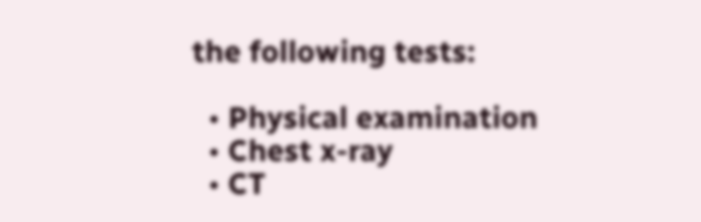the following tests:

  • Physical examination
  • Chest x-ray
  • CT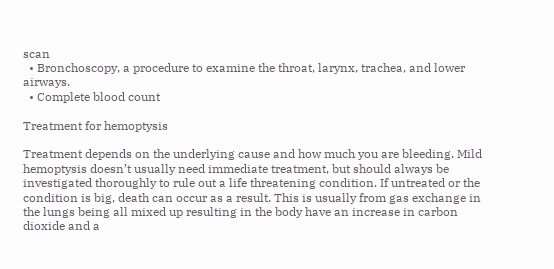scan
  • Bronchoscopy, a procedure to examine the throat, larynx, trachea, and lower airways.
  • Complete blood count

Treatment for hemoptysis

Treatment depends on the underlying cause and how much you are bleeding. Mild hemoptysis doesn’t usually need immediate treatment, but should always be investigated thoroughly to rule out a life threatening condition. If untreated or the condition is big, death can occur as a result. This is usually from gas exchange in the lungs being all mixed up resulting in the body have an increase in carbon dioxide and a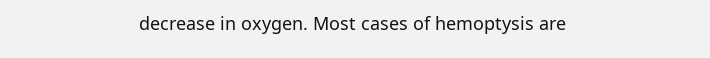decrease in oxygen. Most cases of hemoptysis are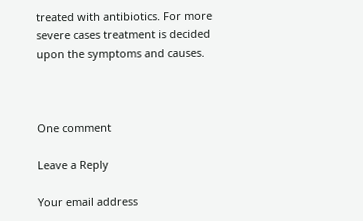treated with antibiotics. For more severe cases treatment is decided upon the symptoms and causes.



One comment

Leave a Reply

Your email address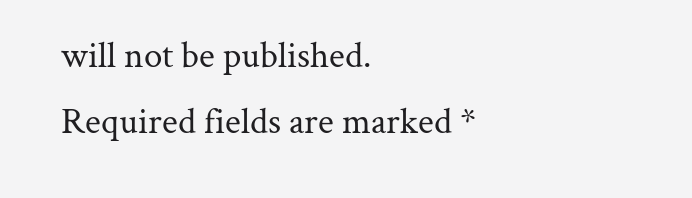will not be published. Required fields are marked *